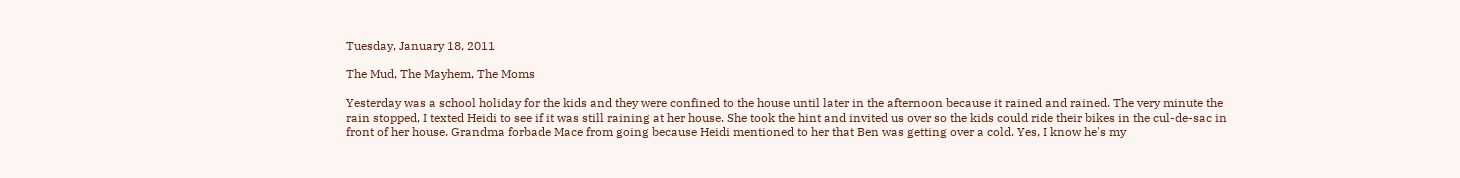Tuesday, January 18, 2011

The Mud, The Mayhem, The Moms

Yesterday was a school holiday for the kids and they were confined to the house until later in the afternoon because it rained and rained. The very minute the rain stopped, I texted Heidi to see if it was still raining at her house. She took the hint and invited us over so the kids could ride their bikes in the cul-de-sac in front of her house. Grandma forbade Mace from going because Heidi mentioned to her that Ben was getting over a cold. Yes, I know he's my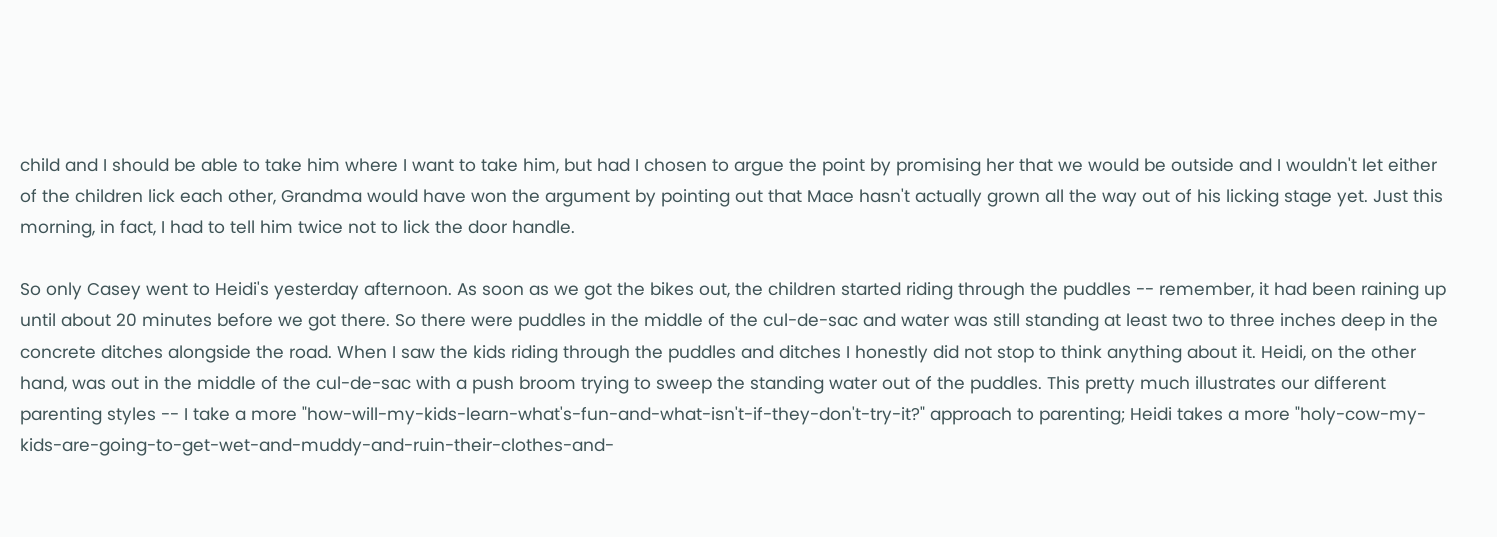child and I should be able to take him where I want to take him, but had I chosen to argue the point by promising her that we would be outside and I wouldn't let either of the children lick each other, Grandma would have won the argument by pointing out that Mace hasn't actually grown all the way out of his licking stage yet. Just this morning, in fact, I had to tell him twice not to lick the door handle.

So only Casey went to Heidi's yesterday afternoon. As soon as we got the bikes out, the children started riding through the puddles -- remember, it had been raining up until about 20 minutes before we got there. So there were puddles in the middle of the cul-de-sac and water was still standing at least two to three inches deep in the concrete ditches alongside the road. When I saw the kids riding through the puddles and ditches I honestly did not stop to think anything about it. Heidi, on the other hand, was out in the middle of the cul-de-sac with a push broom trying to sweep the standing water out of the puddles. This pretty much illustrates our different parenting styles -- I take a more "how-will-my-kids-learn-what's-fun-and-what-isn't-if-they-don't-try-it?" approach to parenting; Heidi takes a more "holy-cow-my-kids-are-going-to-get-wet-and-muddy-and-ruin-their-clothes-and-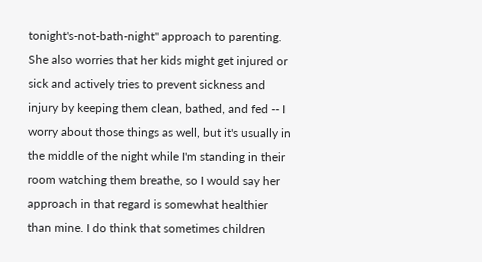tonight's-not-bath-night" approach to parenting. She also worries that her kids might get injured or sick and actively tries to prevent sickness and injury by keeping them clean, bathed, and fed -- I worry about those things as well, but it's usually in the middle of the night while I'm standing in their room watching them breathe, so I would say her approach in that regard is somewhat healthier than mine. I do think that sometimes children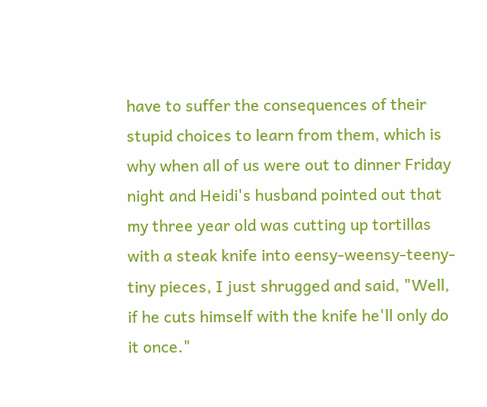have to suffer the consequences of their stupid choices to learn from them, which is why when all of us were out to dinner Friday night and Heidi's husband pointed out that my three year old was cutting up tortillas with a steak knife into eensy-weensy-teeny-tiny pieces, I just shrugged and said, "Well, if he cuts himself with the knife he'll only do it once."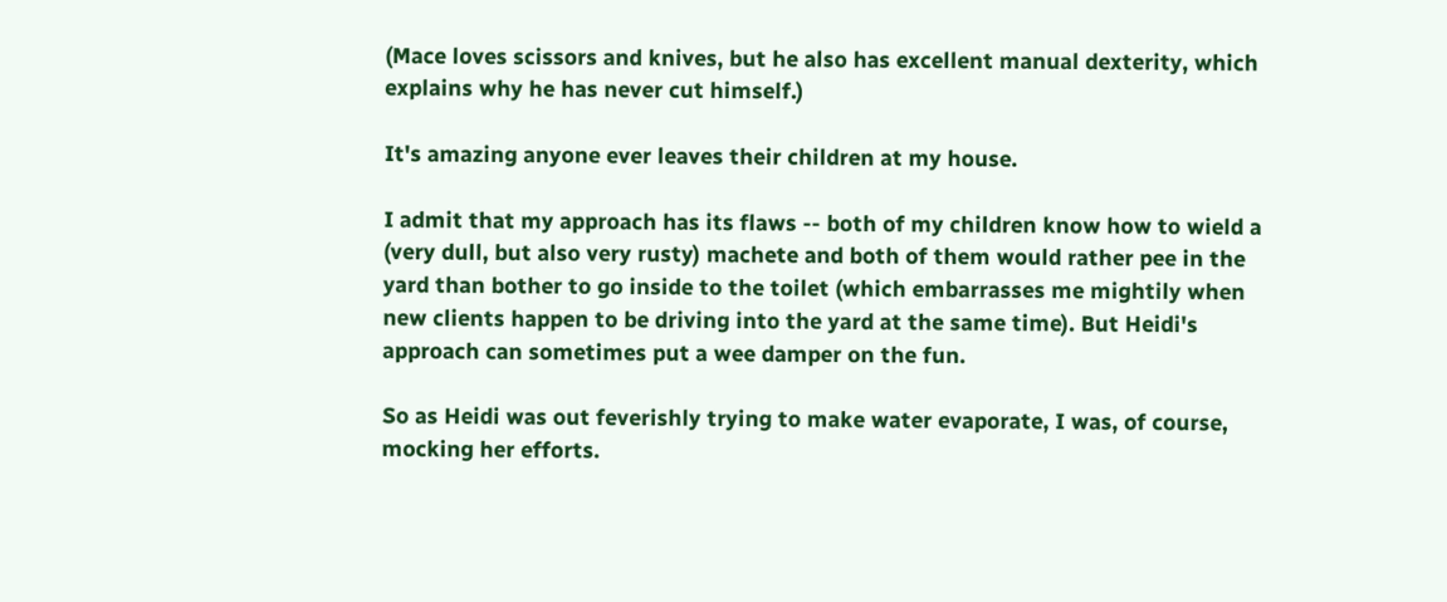(Mace loves scissors and knives, but he also has excellent manual dexterity, which explains why he has never cut himself.)

It's amazing anyone ever leaves their children at my house.

I admit that my approach has its flaws -- both of my children know how to wield a (very dull, but also very rusty) machete and both of them would rather pee in the yard than bother to go inside to the toilet (which embarrasses me mightily when new clients happen to be driving into the yard at the same time). But Heidi's approach can sometimes put a wee damper on the fun.

So as Heidi was out feverishly trying to make water evaporate, I was, of course, mocking her efforts.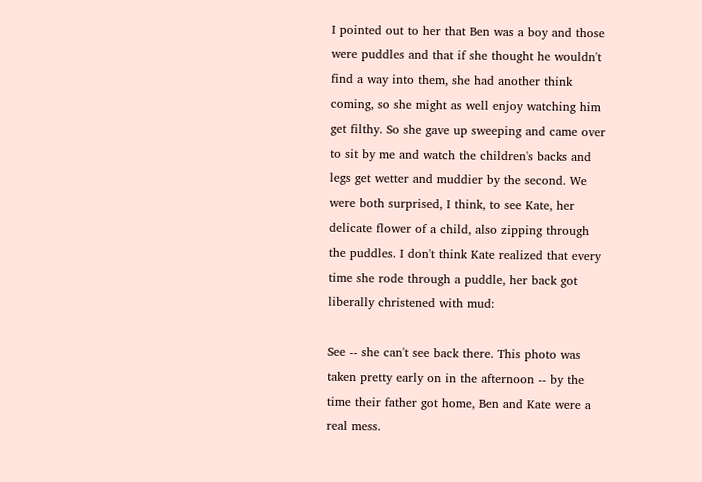I pointed out to her that Ben was a boy and those were puddles and that if she thought he wouldn't find a way into them, she had another think coming, so she might as well enjoy watching him get filthy. So she gave up sweeping and came over to sit by me and watch the children's backs and legs get wetter and muddier by the second. We were both surprised, I think, to see Kate, her delicate flower of a child, also zipping through the puddles. I don't think Kate realized that every time she rode through a puddle, her back got liberally christened with mud:

See -- she can't see back there. This photo was taken pretty early on in the afternoon -- by the time their father got home, Ben and Kate were a real mess.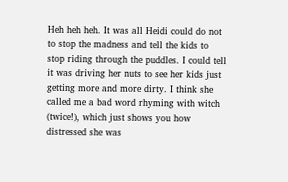Heh heh heh. It was all Heidi could do not to stop the madness and tell the kids to stop riding through the puddles. I could tell it was driving her nuts to see her kids just getting more and more dirty. I think she called me a bad word rhyming with witch (twice!), which just shows you how distressed she was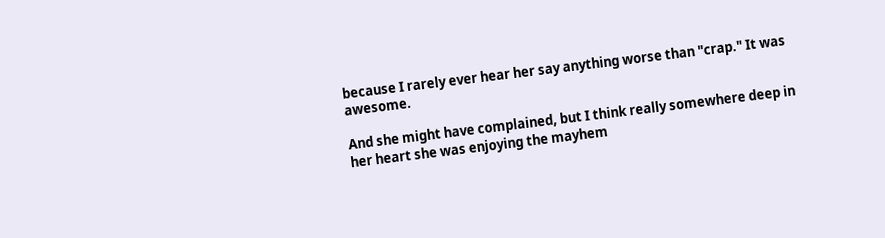because I rarely ever hear her say anything worse than "crap." It was awesome.

And she might have complained, but I think really somewhere deep in her heart she was enjoying the mayhem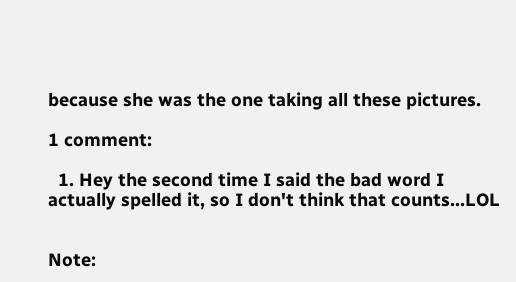because she was the one taking all these pictures.

1 comment:

  1. Hey the second time I said the bad word I actually spelled it, so I don't think that counts...LOL


Note: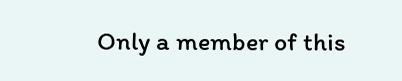Only a member of this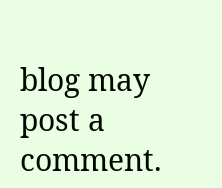blog may post a comment.